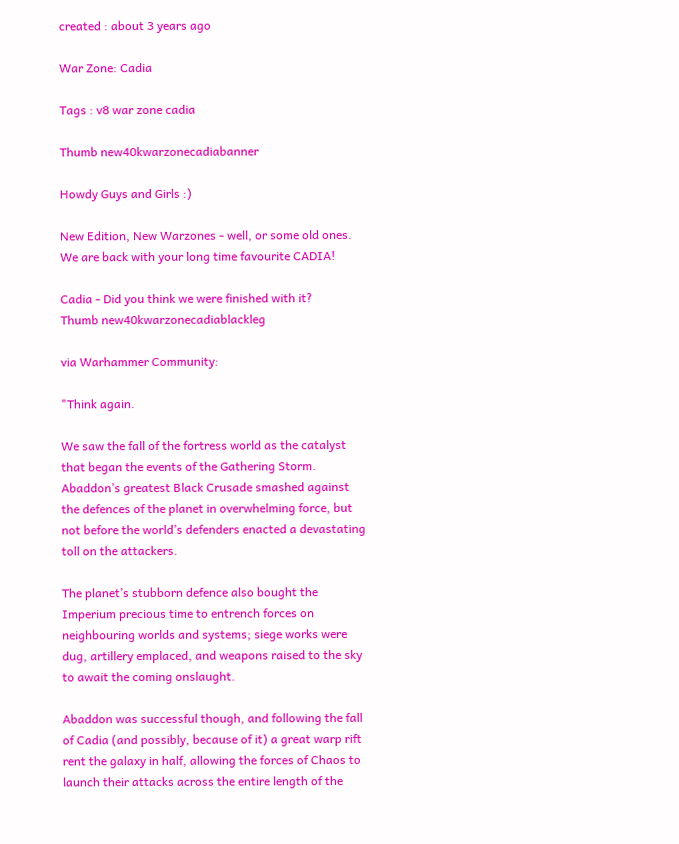created : about 3 years ago

War Zone: Cadia

Tags : v8 war zone cadia

Thumb new40kwarzonecadiabanner

Howdy Guys and Girls :)

New Edition, New Warzones - well, or some old ones. We are back with your long time favourite CADIA!

Cadia - Did you think we were finished with it?
Thumb new40kwarzonecadiablackleg

via Warhammer Community:

"Think again.

We saw the fall of the fortress world as the catalyst that began the events of the Gathering Storm. Abaddon’s greatest Black Crusade smashed against the defences of the planet in overwhelming force, but not before the world’s defenders enacted a devastating toll on the attackers.

The planet’s stubborn defence also bought the Imperium precious time to entrench forces on neighbouring worlds and systems; siege works were dug, artillery emplaced, and weapons raised to the sky to await the coming onslaught.

Abaddon was successful though, and following the fall of Cadia (and possibly, because of it) a great warp rift rent the galaxy in half, allowing the forces of Chaos to launch their attacks across the entire length of the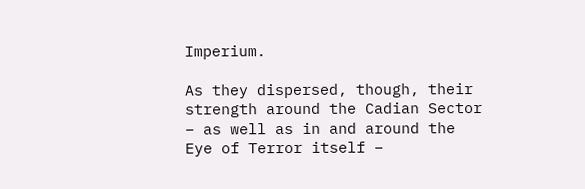Imperium.

As they dispersed, though, their strength around the Cadian Sector – as well as in and around the Eye of Terror itself –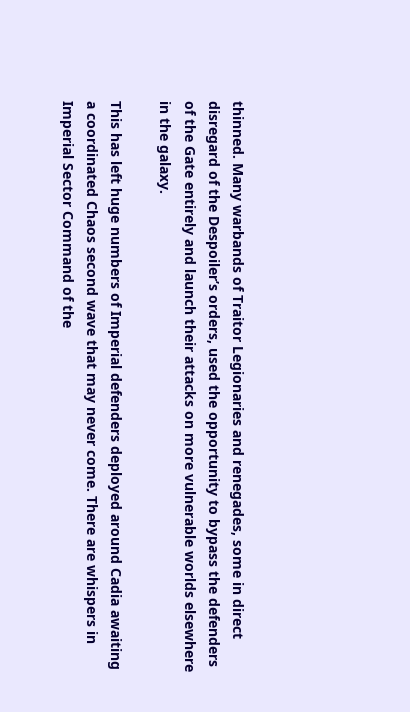thinned. Many warbands of Traitor Legionaries and renegades, some in direct disregard of the Despoiler’s orders, used the opportunity to bypass the defenders of the Gate entirely and launch their attacks on more vulnerable worlds elsewhere in the galaxy.

This has left huge numbers of Imperial defenders deployed around Cadia awaiting a coordinated Chaos second wave that may never come. There are whispers in Imperial Sector Command of the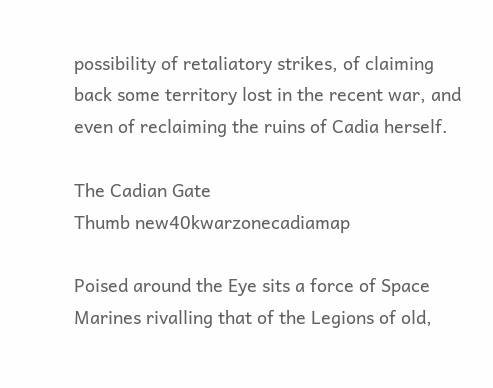possibility of retaliatory strikes, of claiming back some territory lost in the recent war, and even of reclaiming the ruins of Cadia herself.

The Cadian Gate
Thumb new40kwarzonecadiamap

Poised around the Eye sits a force of Space Marines rivalling that of the Legions of old,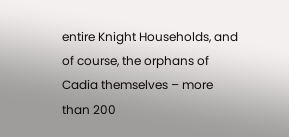entire Knight Households, and of course, the orphans of Cadia themselves – more than 200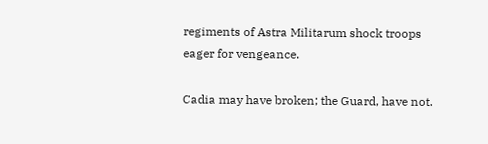regiments of Astra Militarum shock troops eager for vengeance.

Cadia may have broken; the Guard, have not.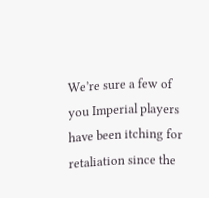We’re sure a few of you Imperial players have been itching for retaliation since the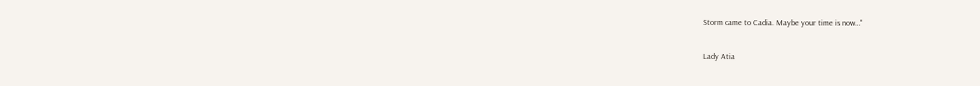Storm came to Cadia. Maybe your time is now…"

Lady Atia